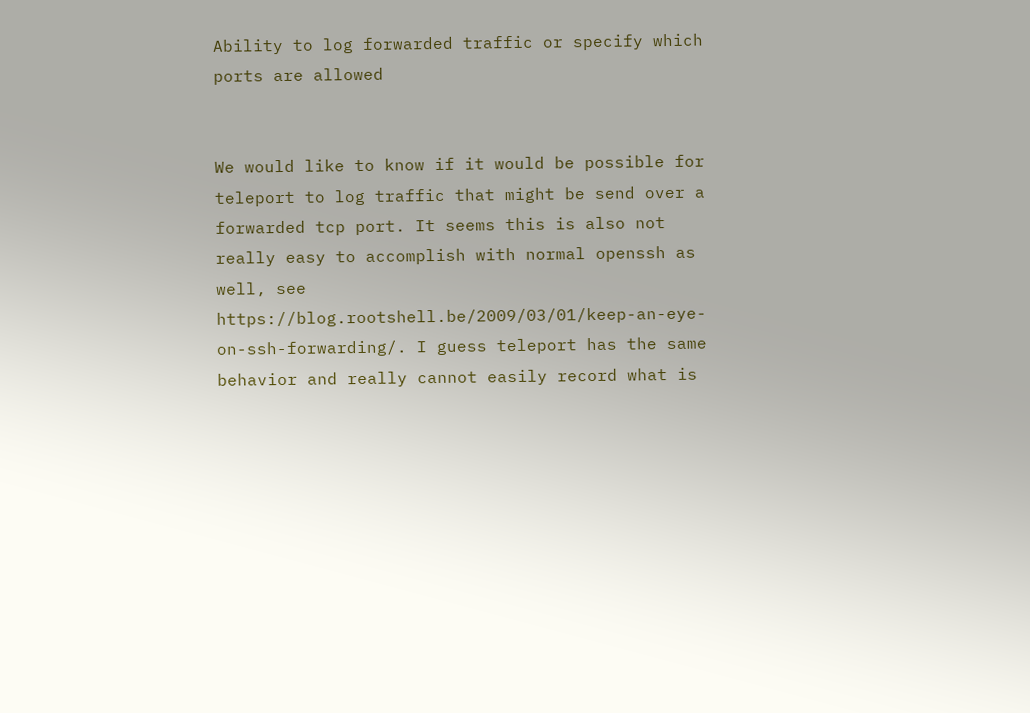Ability to log forwarded traffic or specify which ports are allowed


We would like to know if it would be possible for teleport to log traffic that might be send over a forwarded tcp port. It seems this is also not really easy to accomplish with normal openssh as well, see https://blog.rootshell.be/2009/03/01/keep-an-eye-on-ssh-forwarding/. I guess teleport has the same behavior and really cannot easily record what is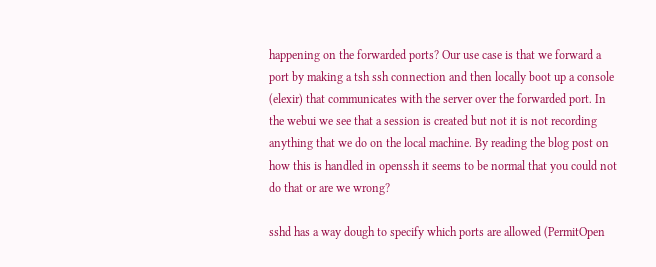happening on the forwarded ports? Our use case is that we forward a port by making a tsh ssh connection and then locally boot up a console (elexir) that communicates with the server over the forwarded port. In the webui we see that a session is created but not it is not recording anything that we do on the local machine. By reading the blog post on how this is handled in openssh it seems to be normal that you could not do that or are we wrong?

sshd has a way dough to specify which ports are allowed (PermitOpen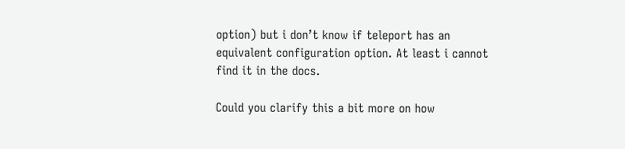option) but i don’t know if teleport has an equivalent configuration option. At least i cannot find it in the docs.

Could you clarify this a bit more on how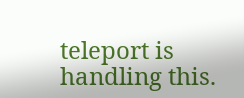teleport is handling this.